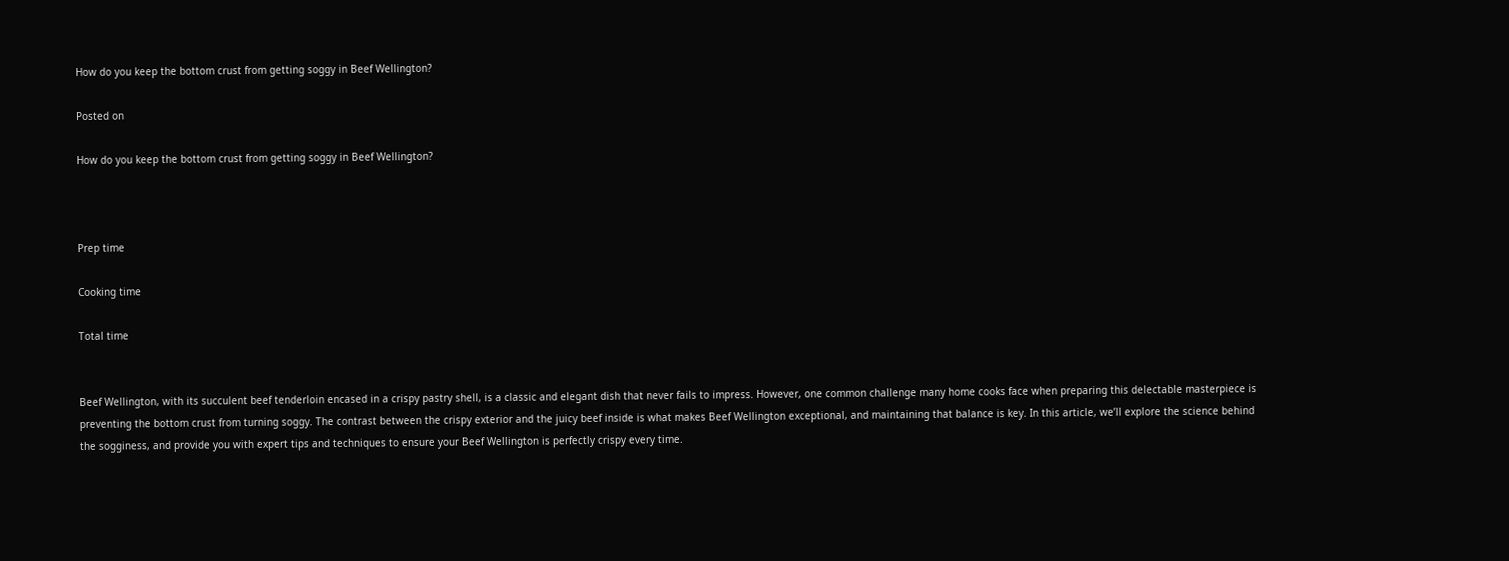How do you keep the bottom crust from getting soggy in Beef Wellington?

Posted on

How do you keep the bottom crust from getting soggy in Beef Wellington?



Prep time

Cooking time

Total time


Beef Wellington, with its succulent beef tenderloin encased in a crispy pastry shell, is a classic and elegant dish that never fails to impress. However, one common challenge many home cooks face when preparing this delectable masterpiece is preventing the bottom crust from turning soggy. The contrast between the crispy exterior and the juicy beef inside is what makes Beef Wellington exceptional, and maintaining that balance is key. In this article, we’ll explore the science behind the sogginess, and provide you with expert tips and techniques to ensure your Beef Wellington is perfectly crispy every time.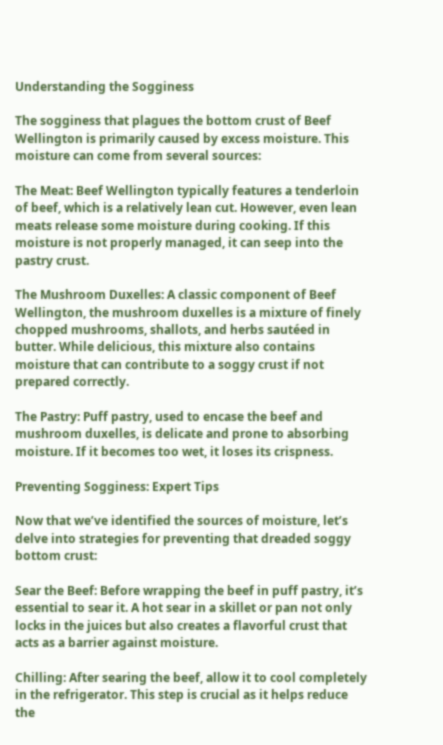Understanding the Sogginess

The sogginess that plagues the bottom crust of Beef Wellington is primarily caused by excess moisture. This moisture can come from several sources:

The Meat: Beef Wellington typically features a tenderloin of beef, which is a relatively lean cut. However, even lean meats release some moisture during cooking. If this moisture is not properly managed, it can seep into the pastry crust.

The Mushroom Duxelles: A classic component of Beef Wellington, the mushroom duxelles is a mixture of finely chopped mushrooms, shallots, and herbs sautéed in butter. While delicious, this mixture also contains moisture that can contribute to a soggy crust if not prepared correctly.

The Pastry: Puff pastry, used to encase the beef and mushroom duxelles, is delicate and prone to absorbing moisture. If it becomes too wet, it loses its crispness.

Preventing Sogginess: Expert Tips

Now that we’ve identified the sources of moisture, let’s delve into strategies for preventing that dreaded soggy bottom crust:

Sear the Beef: Before wrapping the beef in puff pastry, it’s essential to sear it. A hot sear in a skillet or pan not only locks in the juices but also creates a flavorful crust that acts as a barrier against moisture.

Chilling: After searing the beef, allow it to cool completely in the refrigerator. This step is crucial as it helps reduce the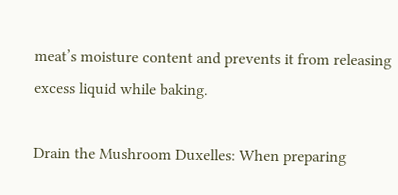meat’s moisture content and prevents it from releasing excess liquid while baking.

Drain the Mushroom Duxelles: When preparing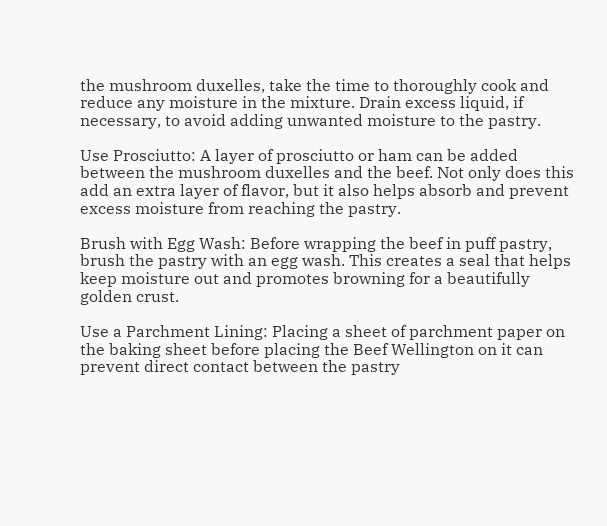the mushroom duxelles, take the time to thoroughly cook and reduce any moisture in the mixture. Drain excess liquid, if necessary, to avoid adding unwanted moisture to the pastry.

Use Prosciutto: A layer of prosciutto or ham can be added between the mushroom duxelles and the beef. Not only does this add an extra layer of flavor, but it also helps absorb and prevent excess moisture from reaching the pastry.

Brush with Egg Wash: Before wrapping the beef in puff pastry, brush the pastry with an egg wash. This creates a seal that helps keep moisture out and promotes browning for a beautifully golden crust.

Use a Parchment Lining: Placing a sheet of parchment paper on the baking sheet before placing the Beef Wellington on it can prevent direct contact between the pastry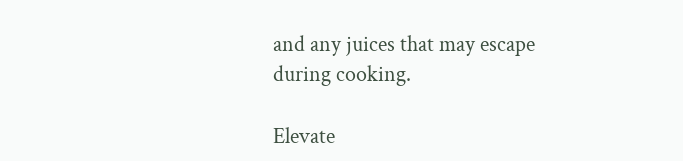and any juices that may escape during cooking.

Elevate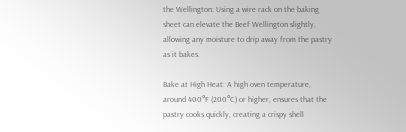the Wellington: Using a wire rack on the baking sheet can elevate the Beef Wellington slightly, allowing any moisture to drip away from the pastry as it bakes.

Bake at High Heat: A high oven temperature, around 400°F (200°C) or higher, ensures that the pastry cooks quickly, creating a crispy shell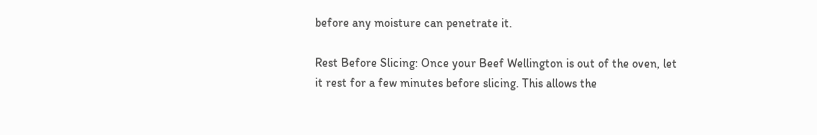before any moisture can penetrate it.

Rest Before Slicing: Once your Beef Wellington is out of the oven, let it rest for a few minutes before slicing. This allows the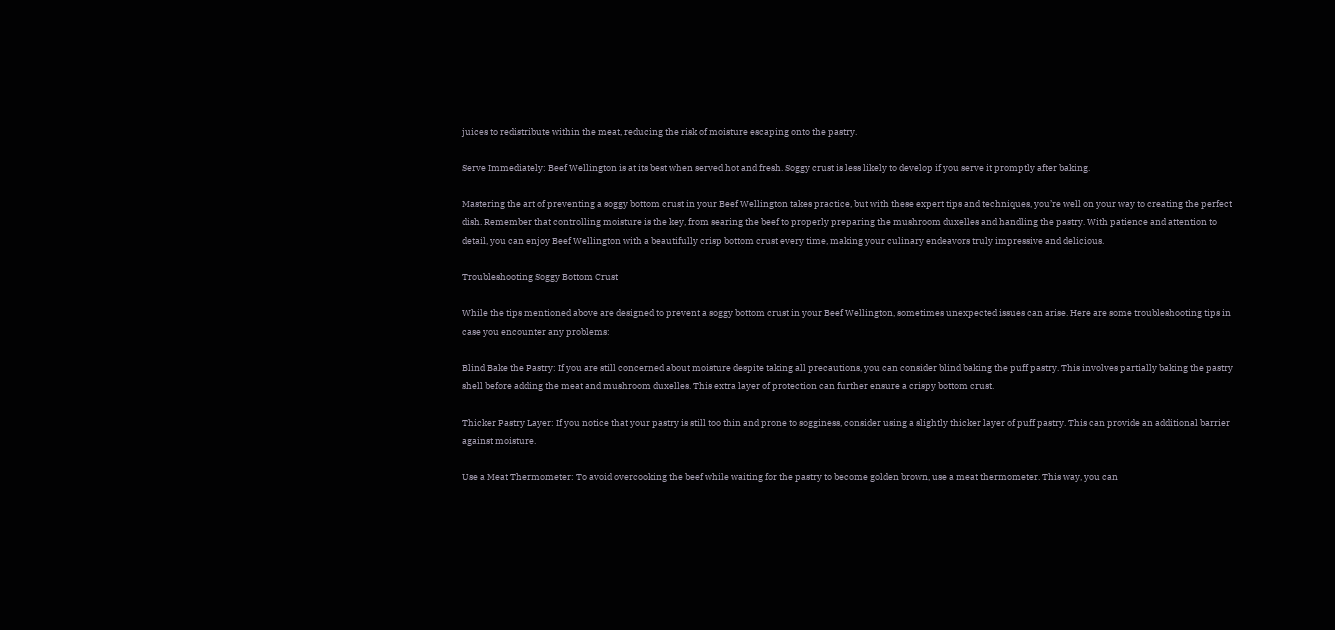juices to redistribute within the meat, reducing the risk of moisture escaping onto the pastry.

Serve Immediately: Beef Wellington is at its best when served hot and fresh. Soggy crust is less likely to develop if you serve it promptly after baking.

Mastering the art of preventing a soggy bottom crust in your Beef Wellington takes practice, but with these expert tips and techniques, you’re well on your way to creating the perfect dish. Remember that controlling moisture is the key, from searing the beef to properly preparing the mushroom duxelles and handling the pastry. With patience and attention to detail, you can enjoy Beef Wellington with a beautifully crisp bottom crust every time, making your culinary endeavors truly impressive and delicious.

Troubleshooting Soggy Bottom Crust

While the tips mentioned above are designed to prevent a soggy bottom crust in your Beef Wellington, sometimes unexpected issues can arise. Here are some troubleshooting tips in case you encounter any problems:

Blind Bake the Pastry: If you are still concerned about moisture despite taking all precautions, you can consider blind baking the puff pastry. This involves partially baking the pastry shell before adding the meat and mushroom duxelles. This extra layer of protection can further ensure a crispy bottom crust.

Thicker Pastry Layer: If you notice that your pastry is still too thin and prone to sogginess, consider using a slightly thicker layer of puff pastry. This can provide an additional barrier against moisture.

Use a Meat Thermometer: To avoid overcooking the beef while waiting for the pastry to become golden brown, use a meat thermometer. This way, you can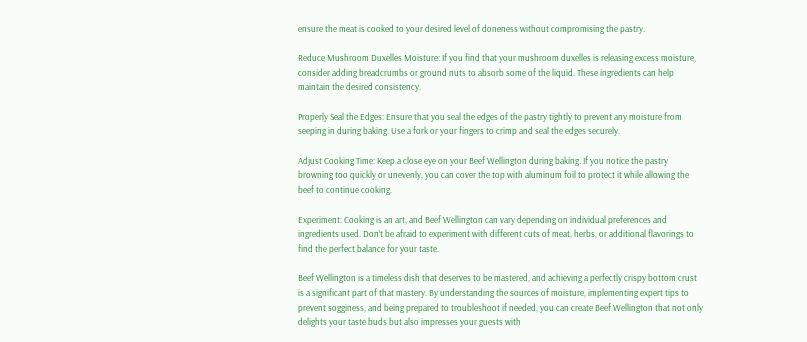ensure the meat is cooked to your desired level of doneness without compromising the pastry.

Reduce Mushroom Duxelles Moisture: If you find that your mushroom duxelles is releasing excess moisture, consider adding breadcrumbs or ground nuts to absorb some of the liquid. These ingredients can help maintain the desired consistency.

Properly Seal the Edges: Ensure that you seal the edges of the pastry tightly to prevent any moisture from seeping in during baking. Use a fork or your fingers to crimp and seal the edges securely.

Adjust Cooking Time: Keep a close eye on your Beef Wellington during baking. If you notice the pastry browning too quickly or unevenly, you can cover the top with aluminum foil to protect it while allowing the beef to continue cooking.

Experiment: Cooking is an art, and Beef Wellington can vary depending on individual preferences and ingredients used. Don’t be afraid to experiment with different cuts of meat, herbs, or additional flavorings to find the perfect balance for your taste.

Beef Wellington is a timeless dish that deserves to be mastered, and achieving a perfectly crispy bottom crust is a significant part of that mastery. By understanding the sources of moisture, implementing expert tips to prevent sogginess, and being prepared to troubleshoot if needed, you can create Beef Wellington that not only delights your taste buds but also impresses your guests with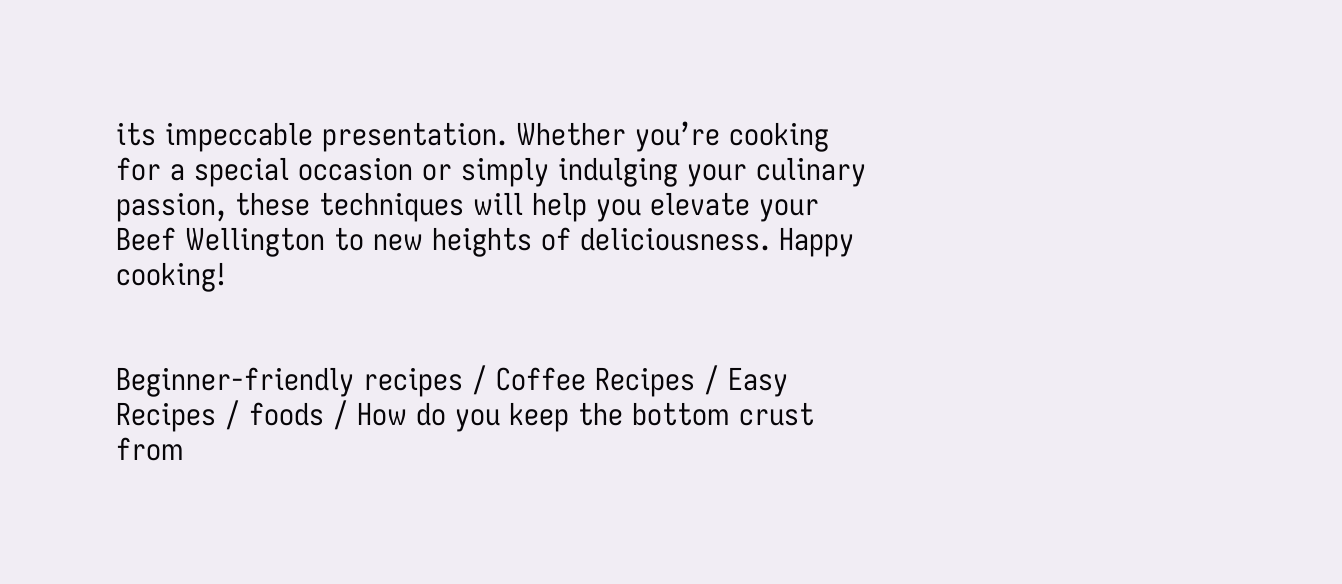its impeccable presentation. Whether you’re cooking for a special occasion or simply indulging your culinary passion, these techniques will help you elevate your Beef Wellington to new heights of deliciousness. Happy cooking!


Beginner-friendly recipes / Coffee Recipes / Easy Recipes / foods / How do you keep the bottom crust from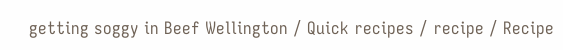getting soggy in Beef Wellington / Quick recipes / recipe / Recipe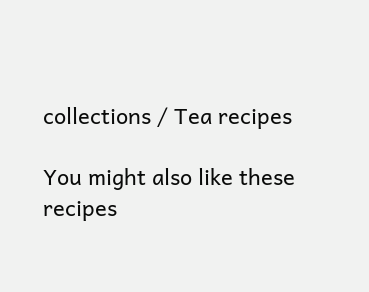collections / Tea recipes

You might also like these recipes